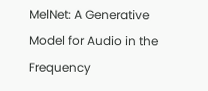MelNet: A Generative Model for Audio in the Frequency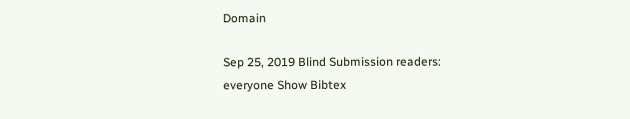Domain

Sep 25, 2019 Blind Submission readers: everyone Show Bibtex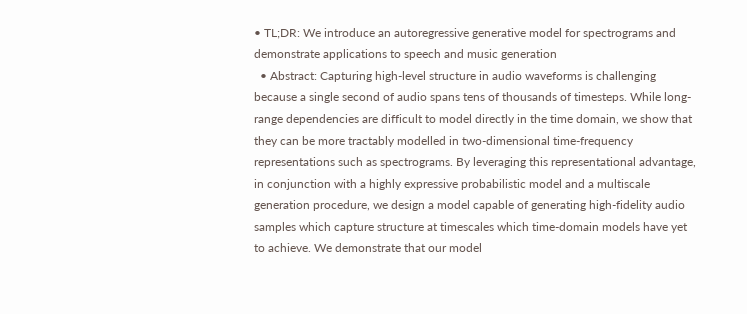• TL;DR: We introduce an autoregressive generative model for spectrograms and demonstrate applications to speech and music generation
  • Abstract: Capturing high-level structure in audio waveforms is challenging because a single second of audio spans tens of thousands of timesteps. While long-range dependencies are difficult to model directly in the time domain, we show that they can be more tractably modelled in two-dimensional time-frequency representations such as spectrograms. By leveraging this representational advantage, in conjunction with a highly expressive probabilistic model and a multiscale generation procedure, we design a model capable of generating high-fidelity audio samples which capture structure at timescales which time-domain models have yet to achieve. We demonstrate that our model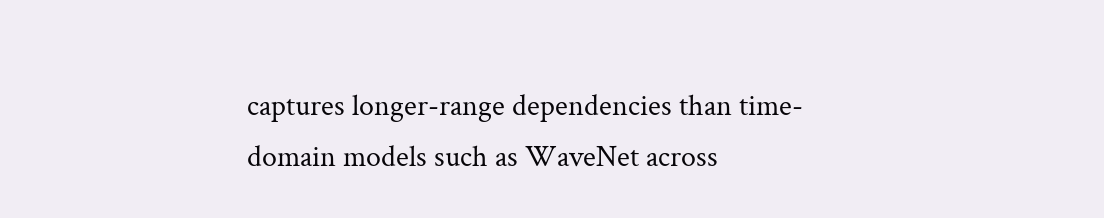captures longer-range dependencies than time-domain models such as WaveNet across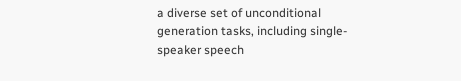a diverse set of unconditional generation tasks, including single-speaker speech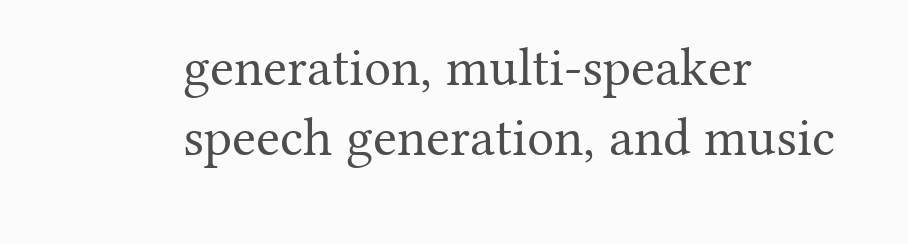generation, multi-speaker speech generation, and music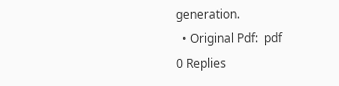generation.
  • Original Pdf:  pdf
0 Replies